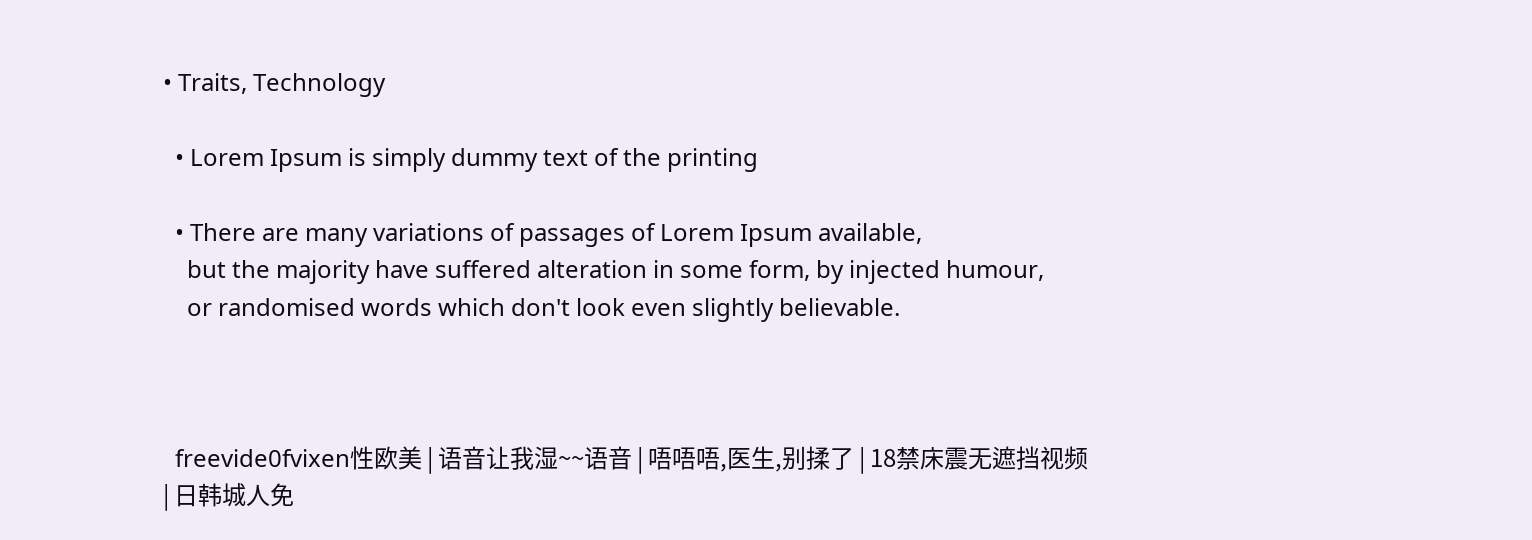• Traits, Technology

  • Lorem Ipsum is simply dummy text of the printing

  • There are many variations of passages of Lorem Ipsum available,
    but the majority have suffered alteration in some form, by injected humour,
    or randomised words which don't look even slightly believable.



  freevide0fvixen性欧美 | 语音让我湿~~语音 | 唔唔唔,医生,别揉了 | 18禁床震无遮挡视频 | 日韩城人免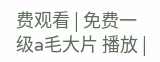费观看 | 免费一级a毛大片 播放 |